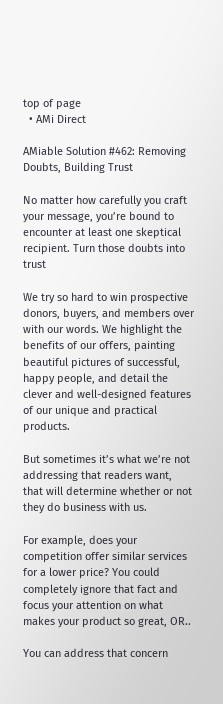top of page
  • AMi Direct

AMiable Solution #462: Removing Doubts, Building Trust

No matter how carefully you craft your message, you’re bound to encounter at least one skeptical recipient. Turn those doubts into trust

We try so hard to win prospective donors, buyers, and members over with our words. We highlight the benefits of our offers, painting beautiful pictures of successful, happy people, and detail the clever and well-designed features of our unique and practical products.

But sometimes it’s what we’re not addressing that readers want, that will determine whether or not they do business with us.

For example, does your competition offer similar services for a lower price? You could completely ignore that fact and focus your attention on what makes your product so great, OR..

You can address that concern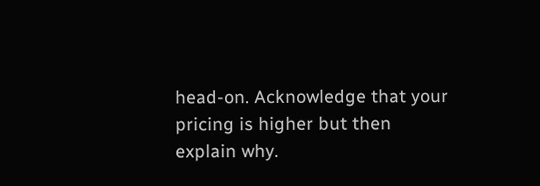head-on. Acknowledge that your pricing is higher but then explain why.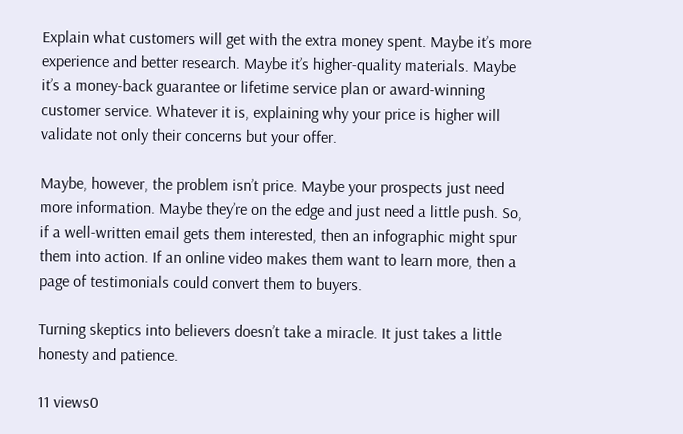Explain what customers will get with the extra money spent. Maybe it’s more experience and better research. Maybe it’s higher-quality materials. Maybe it’s a money-back guarantee or lifetime service plan or award-winning customer service. Whatever it is, explaining why your price is higher will validate not only their concerns but your offer.

Maybe, however, the problem isn’t price. Maybe your prospects just need more information. Maybe they’re on the edge and just need a little push. So, if a well-written email gets them interested, then an infographic might spur them into action. If an online video makes them want to learn more, then a page of testimonials could convert them to buyers.

Turning skeptics into believers doesn’t take a miracle. It just takes a little honesty and patience.

11 views0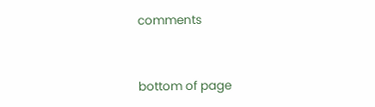comments


bottom of page